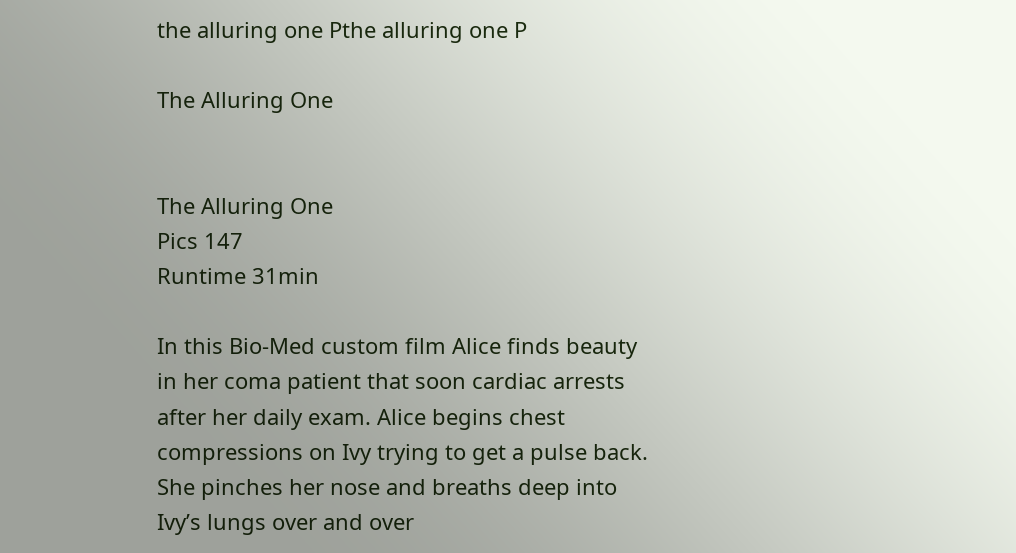the alluring one Pthe alluring one P

The Alluring One


The Alluring One
Pics 147
Runtime 31min

In this Bio-Med custom film Alice finds beauty in her coma patient that soon cardiac arrests after her daily exam. Alice begins chest compressions on Ivy trying to get a pulse back. She pinches her nose and breaths deep into Ivy’s lungs over and over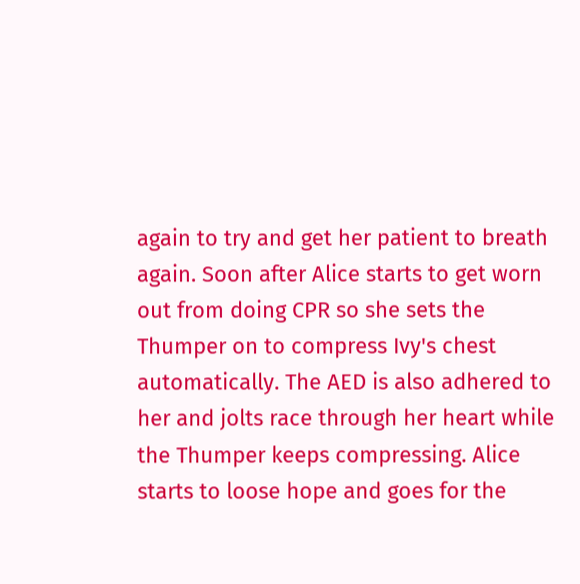again to try and get her patient to breath again. Soon after Alice starts to get worn out from doing CPR so she sets the Thumper on to compress Ivy's chest automatically. The AED is also adhered to her and jolts race through her heart while the Thumper keeps compressing. Alice starts to loose hope and goes for the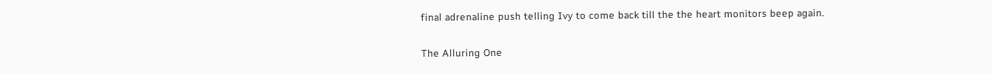final adrenaline push telling Ivy to come back till the the heart monitors beep again.

The Alluring One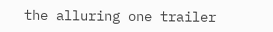the alluring one trailer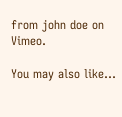from john doe on Vimeo.

You may also like…